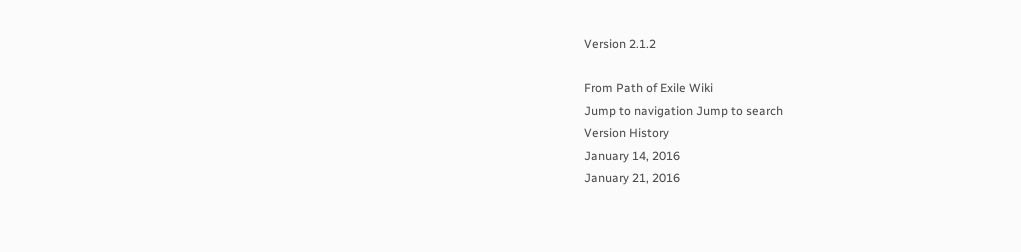Version 2.1.2

From Path of Exile Wiki
Jump to navigation Jump to search
Version History
January 14, 2016
January 21, 2016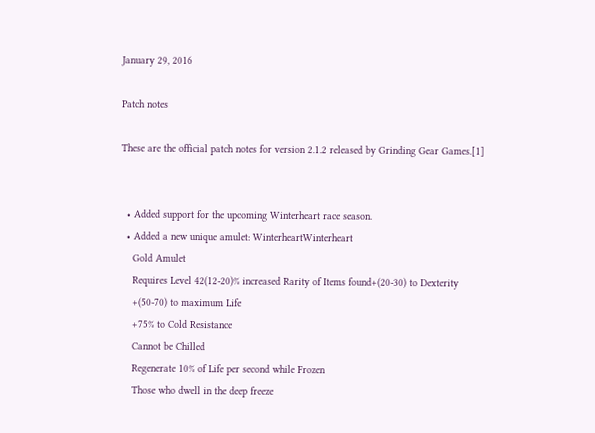January 29, 2016

Patch notes

These are the official patch notes for version 2.1.2 released by Grinding Gear Games.[1]


  • Added support for the upcoming Winterheart race season.
  • Added a new unique amulet: WinterheartWinterheart
    Gold Amulet
    Requires Level 42(12-20)% increased Rarity of Items found+(20-30) to Dexterity
    +(50-70) to maximum Life
    +75% to Cold Resistance
    Cannot be Chilled
    Regenerate 10% of Life per second while Frozen
    Those who dwell in the deep freeze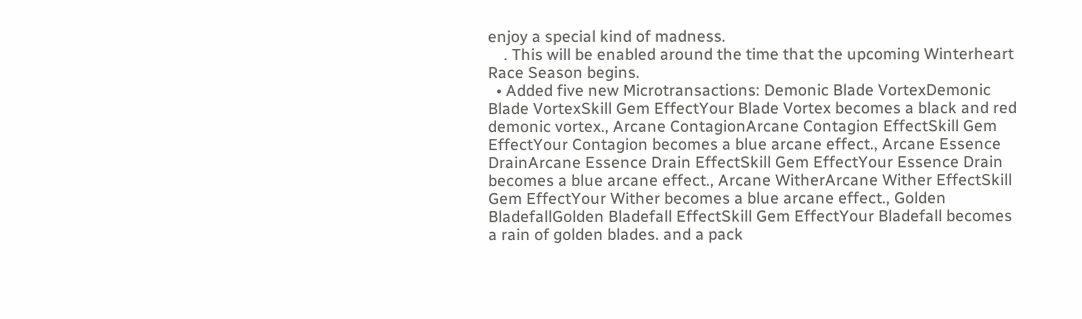enjoy a special kind of madness.
    . This will be enabled around the time that the upcoming Winterheart Race Season begins.
  • Added five new Microtransactions: Demonic Blade VortexDemonic Blade VortexSkill Gem EffectYour Blade Vortex becomes a black and red demonic vortex., Arcane ContagionArcane Contagion EffectSkill Gem EffectYour Contagion becomes a blue arcane effect., Arcane Essence DrainArcane Essence Drain EffectSkill Gem EffectYour Essence Drain becomes a blue arcane effect., Arcane WitherArcane Wither EffectSkill Gem EffectYour Wither becomes a blue arcane effect., Golden BladefallGolden Bladefall EffectSkill Gem EffectYour Bladefall becomes a rain of golden blades. and a pack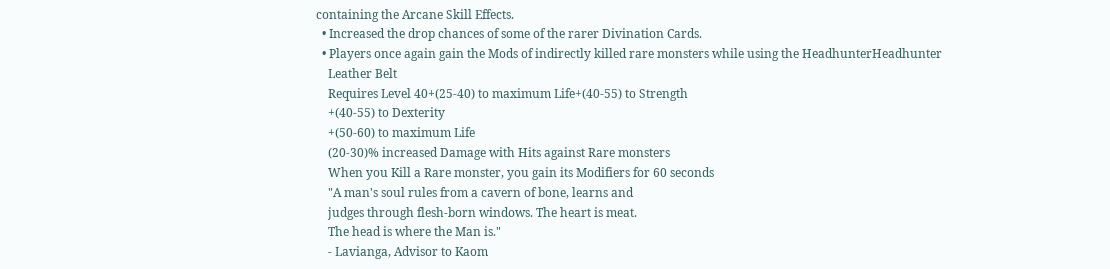containing the Arcane Skill Effects.
  • Increased the drop chances of some of the rarer Divination Cards.
  • Players once again gain the Mods of indirectly killed rare monsters while using the HeadhunterHeadhunter
    Leather Belt
    Requires Level 40+(25-40) to maximum Life+(40-55) to Strength
    +(40-55) to Dexterity
    +(50-60) to maximum Life
    (20-30)% increased Damage with Hits against Rare monsters
    When you Kill a Rare monster, you gain its Modifiers for 60 seconds
    "A man's soul rules from a cavern of bone, learns and
    judges through flesh-born windows. The heart is meat.
    The head is where the Man is."
    - Lavianga, Advisor to Kaom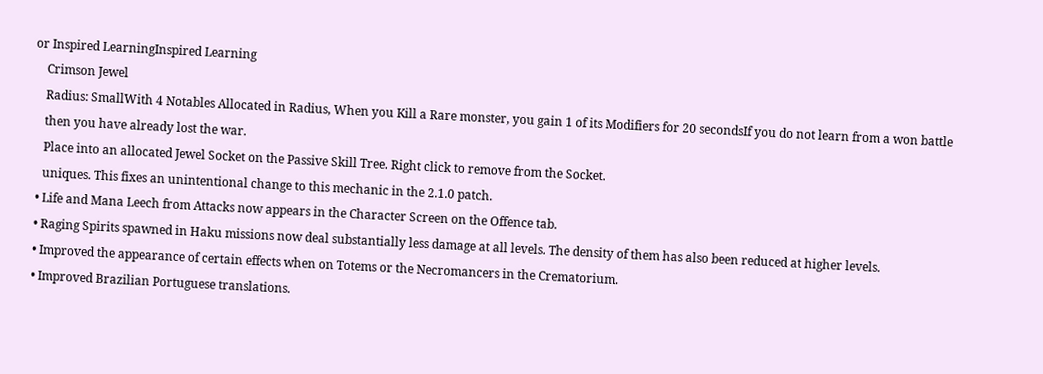or Inspired LearningInspired Learning
    Crimson Jewel
    Radius: SmallWith 4 Notables Allocated in Radius, When you Kill a Rare monster, you gain 1 of its Modifiers for 20 secondsIf you do not learn from a won battle
    then you have already lost the war.
    Place into an allocated Jewel Socket on the Passive Skill Tree. Right click to remove from the Socket.
    uniques. This fixes an unintentional change to this mechanic in the 2.1.0 patch.
  • Life and Mana Leech from Attacks now appears in the Character Screen on the Offence tab.
  • Raging Spirits spawned in Haku missions now deal substantially less damage at all levels. The density of them has also been reduced at higher levels.
  • Improved the appearance of certain effects when on Totems or the Necromancers in the Crematorium.
  • Improved Brazilian Portuguese translations.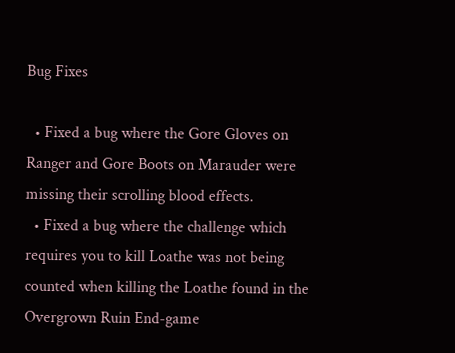Bug Fixes

  • Fixed a bug where the Gore Gloves on Ranger and Gore Boots on Marauder were missing their scrolling blood effects.
  • Fixed a bug where the challenge which requires you to kill Loathe was not being counted when killing the Loathe found in the Overgrown Ruin End-game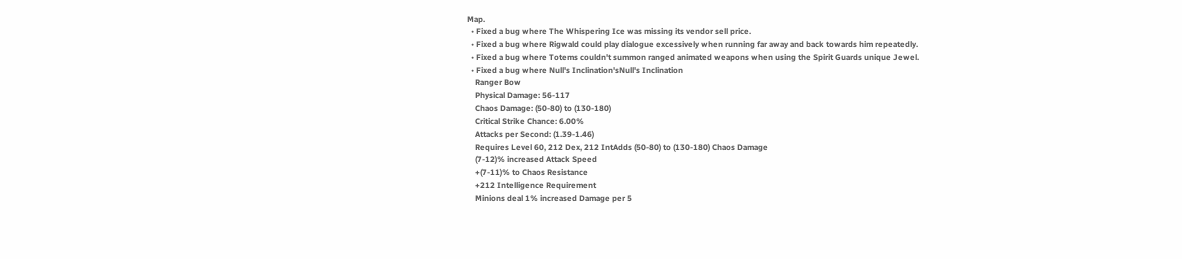Map.
  • Fixed a bug where The Whispering Ice was missing its vendor sell price.
  • Fixed a bug where Rigwald could play dialogue excessively when running far away and back towards him repeatedly.
  • Fixed a bug where Totems couldn't summon ranged animated weapons when using the Spirit Guards unique Jewel.
  • Fixed a bug where Null's Inclination'sNull's Inclination
    Ranger Bow
    Physical Damage: 56-117
    Chaos Damage: (50-80) to (130-180)
    Critical Strike Chance: 6.00%
    Attacks per Second: (1.39-1.46)
    Requires Level 60, 212 Dex, 212 IntAdds (50-80) to (130-180) Chaos Damage
    (7-12)% increased Attack Speed
    +(7-11)% to Chaos Resistance
    +212 Intelligence Requirement
    Minions deal 1% increased Damage per 5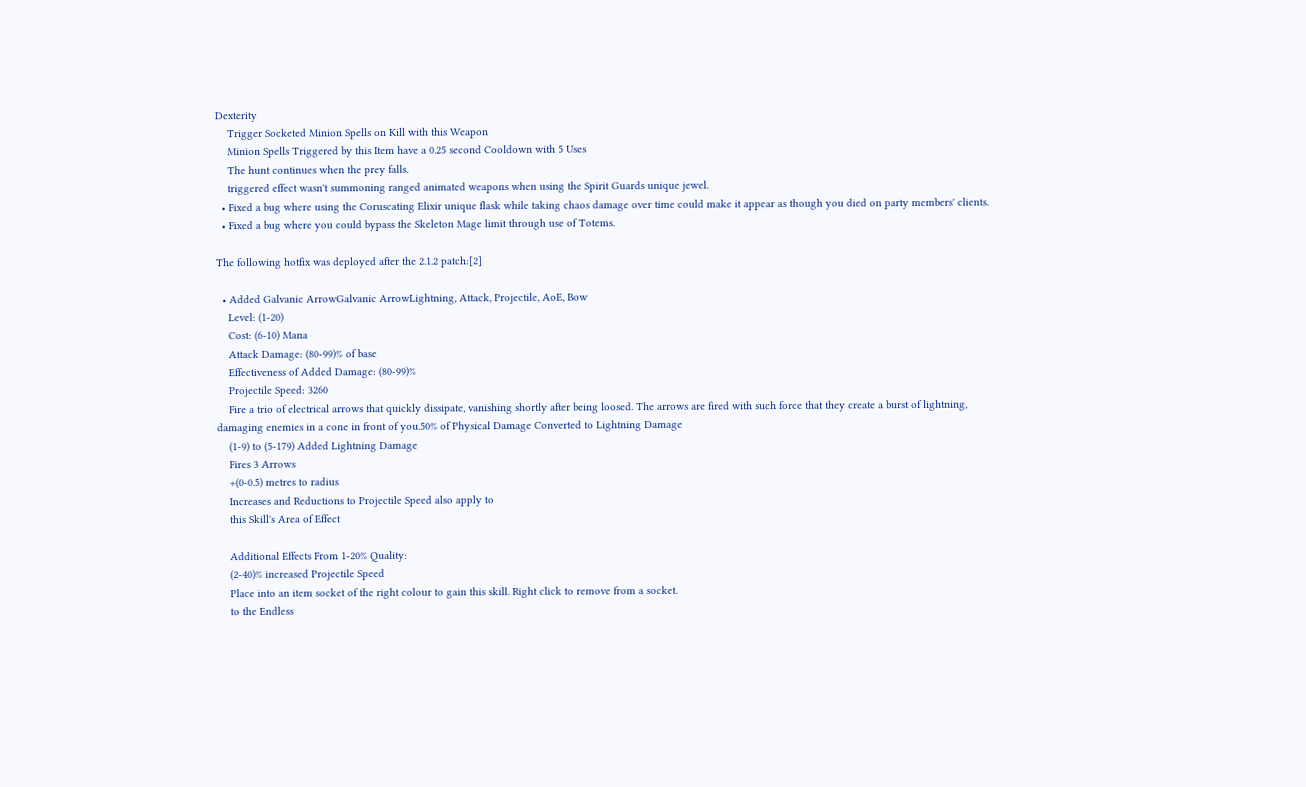Dexterity
    Trigger Socketed Minion Spells on Kill with this Weapon
    Minion Spells Triggered by this Item have a 0.25 second Cooldown with 5 Uses
    The hunt continues when the prey falls.
    triggered effect wasn't summoning ranged animated weapons when using the Spirit Guards unique jewel.
  • Fixed a bug where using the Coruscating Elixir unique flask while taking chaos damage over time could make it appear as though you died on party members' clients.
  • Fixed a bug where you could bypass the Skeleton Mage limit through use of Totems.

The following hotfix was deployed after the 2.1.2 patch:[2]

  • Added Galvanic ArrowGalvanic ArrowLightning, Attack, Projectile, AoE, Bow
    Level: (1-20)
    Cost: (6-10) Mana
    Attack Damage: (80-99)% of base
    Effectiveness of Added Damage: (80-99)%
    Projectile Speed: 3260
    Fire a trio of electrical arrows that quickly dissipate, vanishing shortly after being loosed. The arrows are fired with such force that they create a burst of lightning, damaging enemies in a cone in front of you.50% of Physical Damage Converted to Lightning Damage
    (1-9) to (5-179) Added Lightning Damage
    Fires 3 Arrows
    +(0-0.5) metres to radius
    Increases and Reductions to Projectile Speed also apply to
    this Skill's Area of Effect

    Additional Effects From 1-20% Quality:
    (2-40)% increased Projectile Speed
    Place into an item socket of the right colour to gain this skill. Right click to remove from a socket.
    to the Endless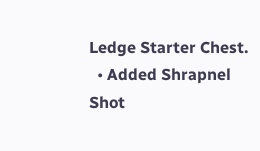Ledge Starter Chest.
  • Added Shrapnel Shot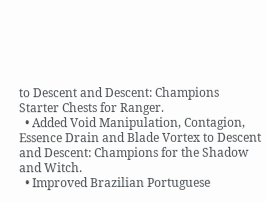to Descent and Descent: Champions Starter Chests for Ranger.
  • Added Void Manipulation, Contagion, Essence Drain and Blade Vortex to Descent and Descent: Champions for the Shadow and Witch.
  • Improved Brazilian Portuguese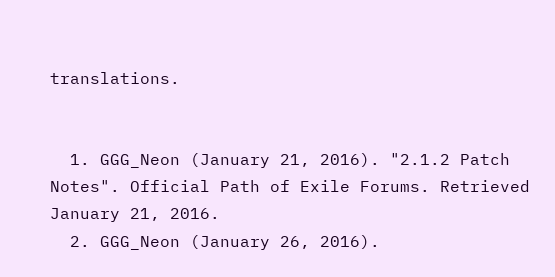translations.


  1. GGG_Neon (January 21, 2016). "2.1.2 Patch Notes". Official Path of Exile Forums. Retrieved January 21, 2016.
  2. GGG_Neon (January 26, 2016).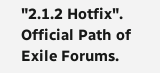"2.1.2 Hotfix". Official Path of Exile Forums.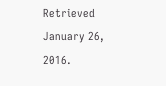Retrieved January 26, 2016.